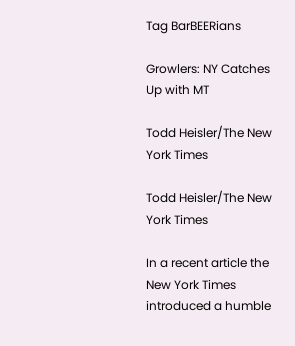Tag BarBEERians

Growlers: NY Catches Up with MT

Todd Heisler/The New York Times

Todd Heisler/The New York Times

In a recent article the New York Times introduced a humble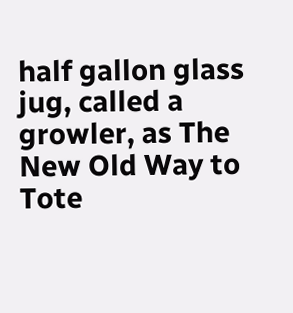half gallon glass jug, called a growler, as The New Old Way to Tote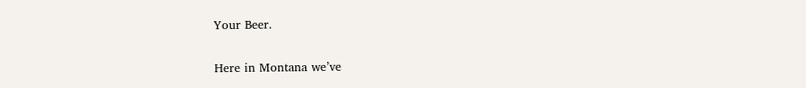Your Beer.

Here in Montana we’ve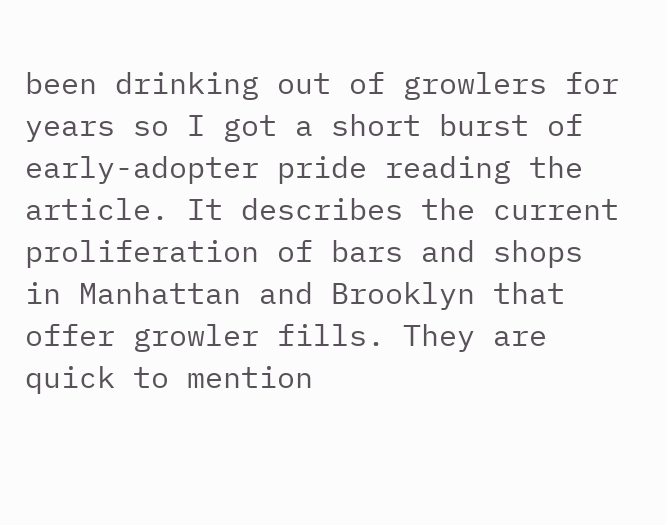been drinking out of growlers for years so I got a short burst of early-adopter pride reading the article. It describes the current proliferation of bars and shops in Manhattan and Brooklyn that offer growler fills. They are quick to mention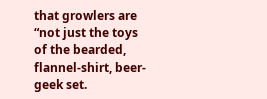that growlers are “not just the toys of the bearded, flannel-shirt, beer-geek set.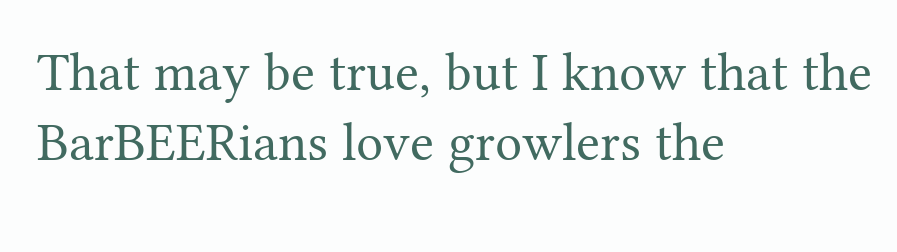That may be true, but I know that the BarBEERians love growlers the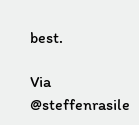best.

Via @steffenrasile